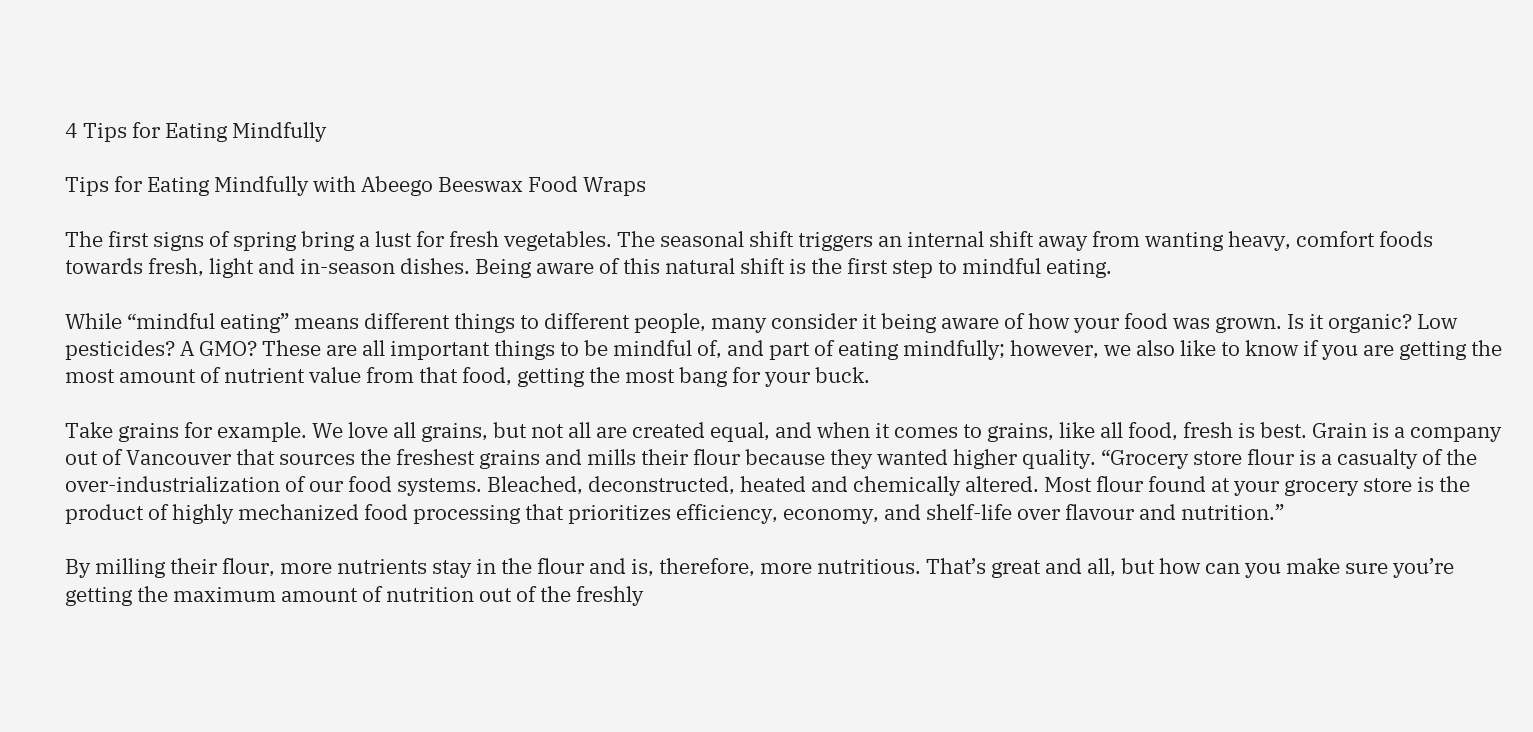4 Tips for Eating Mindfully

Tips for Eating Mindfully with Abeego Beeswax Food Wraps

The first signs of spring bring a lust for fresh vegetables. The seasonal shift triggers an internal shift away from wanting heavy, comfort foods towards fresh, light and in-season dishes. Being aware of this natural shift is the first step to mindful eating.

While “mindful eating” means different things to different people, many consider it being aware of how your food was grown. Is it organic? Low pesticides? A GMO? These are all important things to be mindful of, and part of eating mindfully; however, we also like to know if you are getting the most amount of nutrient value from that food, getting the most bang for your buck.

Take grains for example. We love all grains, but not all are created equal, and when it comes to grains, like all food, fresh is best. Grain is a company out of Vancouver that sources the freshest grains and mills their flour because they wanted higher quality. “Grocery store flour is a casualty of the over-industrialization of our food systems. Bleached, deconstructed, heated and chemically altered. Most flour found at your grocery store is the product of highly mechanized food processing that prioritizes efficiency, economy, and shelf-life over flavour and nutrition.”

By milling their flour, more nutrients stay in the flour and is, therefore, more nutritious. That’s great and all, but how can you make sure you’re getting the maximum amount of nutrition out of the freshly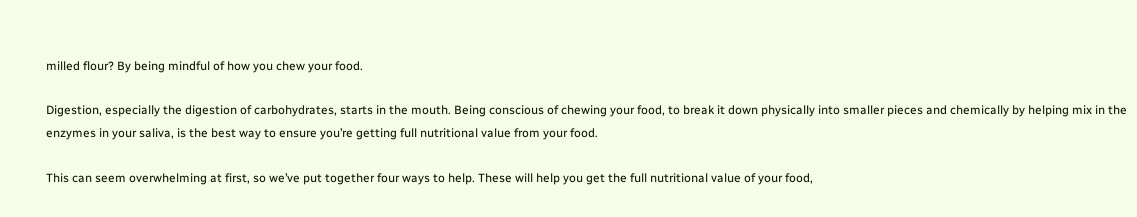milled flour? By being mindful of how you chew your food.

Digestion, especially the digestion of carbohydrates, starts in the mouth. Being conscious of chewing your food, to break it down physically into smaller pieces and chemically by helping mix in the enzymes in your saliva, is the best way to ensure you’re getting full nutritional value from your food.

This can seem overwhelming at first, so we’ve put together four ways to help. These will help you get the full nutritional value of your food,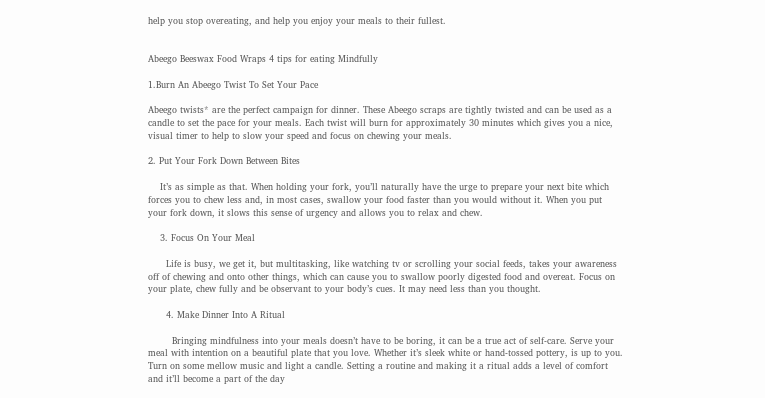help you stop overeating, and help you enjoy your meals to their fullest.


Abeego Beeswax Food Wraps 4 tips for eating Mindfully

1.Burn An Abeego Twist To Set Your Pace

Abeego twists* are the perfect campaign for dinner. These Abeego scraps are tightly twisted and can be used as a candle to set the pace for your meals. Each twist will burn for approximately 30 minutes which gives you a nice, visual timer to help to slow your speed and focus on chewing your meals.

2. Put Your Fork Down Between Bites

    It’s as simple as that. When holding your fork, you’ll naturally have the urge to prepare your next bite which forces you to chew less and, in most cases, swallow your food faster than you would without it. When you put your fork down, it slows this sense of urgency and allows you to relax and chew.

    3. Focus On Your Meal

      Life is busy, we get it, but multitasking, like watching tv or scrolling your social feeds, takes your awareness off of chewing and onto other things, which can cause you to swallow poorly digested food and overeat. Focus on your plate, chew fully and be observant to your body’s cues. It may need less than you thought.

      4. Make Dinner Into A Ritual

        Bringing mindfulness into your meals doesn’t have to be boring, it can be a true act of self-care. Serve your meal with intention on a beautiful plate that you love. Whether it’s sleek white or hand-tossed pottery, is up to you. Turn on some mellow music and light a candle. Setting a routine and making it a ritual adds a level of comfort and it’ll become a part of the day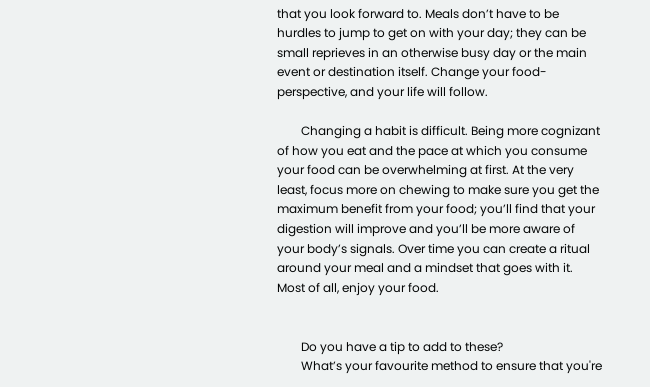that you look forward to. Meals don’t have to be hurdles to jump to get on with your day; they can be small reprieves in an otherwise busy day or the main event or destination itself. Change your food-perspective, and your life will follow.

        Changing a habit is difficult. Being more cognizant of how you eat and the pace at which you consume your food can be overwhelming at first. At the very least, focus more on chewing to make sure you get the maximum benefit from your food; you’ll find that your digestion will improve and you’ll be more aware of your body’s signals. Over time you can create a ritual around your meal and a mindset that goes with it. Most of all, enjoy your food.


        Do you have a tip to add to these?
        What’s your favourite method to ensure that you're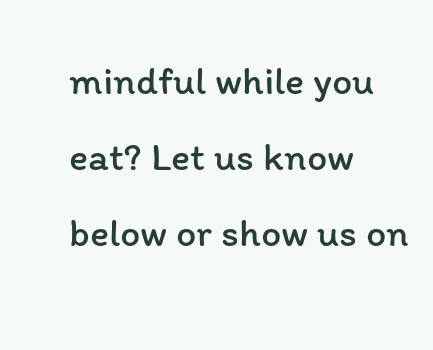mindful while you eat? Let us know below or show us on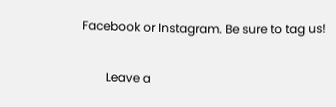Facebook or Instagram. Be sure to tag us!

        Leave a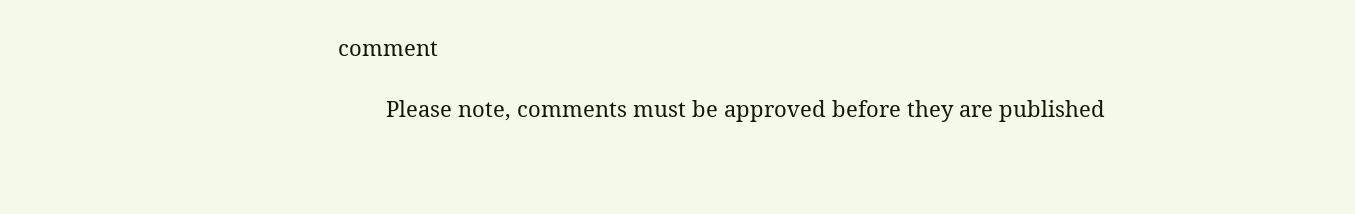comment

        Please note, comments must be approved before they are published